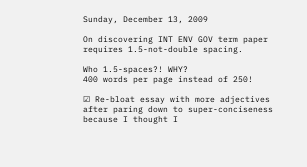Sunday, December 13, 2009

On discovering INT ENV GOV term paper requires 1.5-not-double spacing.

Who 1.5-spaces?! WHY?
400 words per page instead of 250!

☑ Re-bloat essay with more adjectives after paring down to super-conciseness because I thought I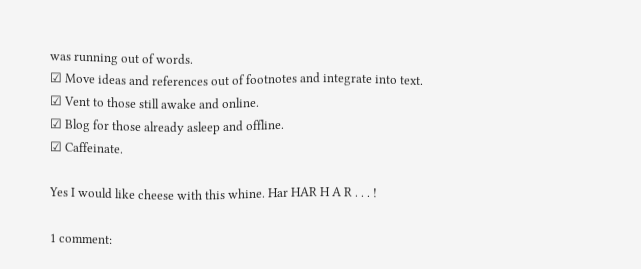was running out of words.
☑ Move ideas and references out of footnotes and integrate into text.
☑ Vent to those still awake and online.
☑ Blog for those already asleep and offline.
☑ Caffeinate.

Yes I would like cheese with this whine. Har HAR H A R . . . !

1 comment: